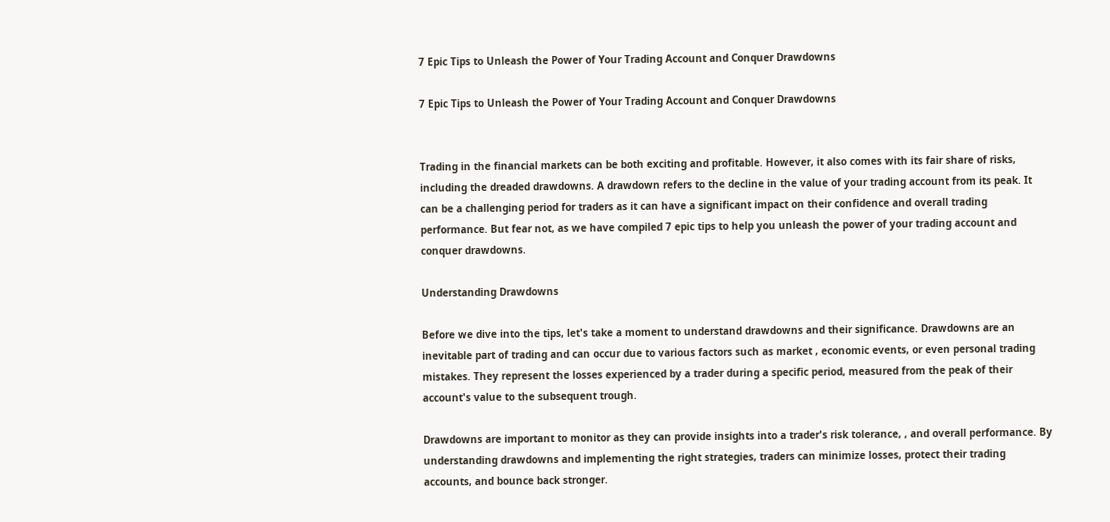7 Epic Tips to Unleash the Power of Your Trading Account and Conquer Drawdowns

7 Epic Tips to Unleash the Power of Your Trading Account and Conquer Drawdowns


Trading in the financial markets can be both exciting and profitable. However, it also comes with its fair share of risks, including the dreaded drawdowns. A drawdown refers to the decline in the value of your trading account from its peak. It can be a challenging period for traders as it can have a significant impact on their confidence and overall trading performance. But fear not, as we have compiled 7 epic tips to help you unleash the power of your trading account and conquer drawdowns.

Understanding Drawdowns

Before we dive into the tips, let's take a moment to understand drawdowns and their significance. Drawdowns are an inevitable part of trading and can occur due to various factors such as market , economic events, or even personal trading mistakes. They represent the losses experienced by a trader during a specific period, measured from the peak of their account's value to the subsequent trough.

Drawdowns are important to monitor as they can provide insights into a trader's risk tolerance, , and overall performance. By understanding drawdowns and implementing the right strategies, traders can minimize losses, protect their trading accounts, and bounce back stronger.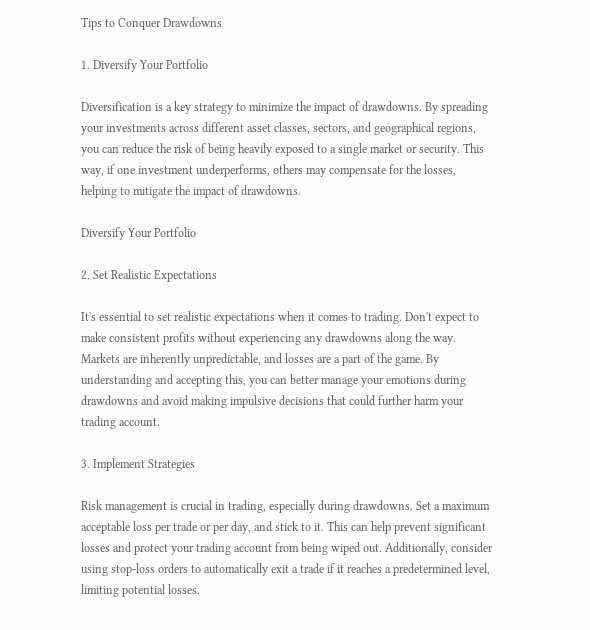Tips to Conquer Drawdowns

1. Diversify Your Portfolio

Diversification is a key strategy to minimize the impact of drawdowns. By spreading your investments across different asset classes, sectors, and geographical regions, you can reduce the risk of being heavily exposed to a single market or security. This way, if one investment underperforms, others may compensate for the losses, helping to mitigate the impact of drawdowns.

Diversify Your Portfolio

2. Set Realistic Expectations

It's essential to set realistic expectations when it comes to trading. Don't expect to make consistent profits without experiencing any drawdowns along the way. Markets are inherently unpredictable, and losses are a part of the game. By understanding and accepting this, you can better manage your emotions during drawdowns and avoid making impulsive decisions that could further harm your trading account.

3. Implement Strategies

Risk management is crucial in trading, especially during drawdowns. Set a maximum acceptable loss per trade or per day, and stick to it. This can help prevent significant losses and protect your trading account from being wiped out. Additionally, consider using stop-loss orders to automatically exit a trade if it reaches a predetermined level, limiting potential losses.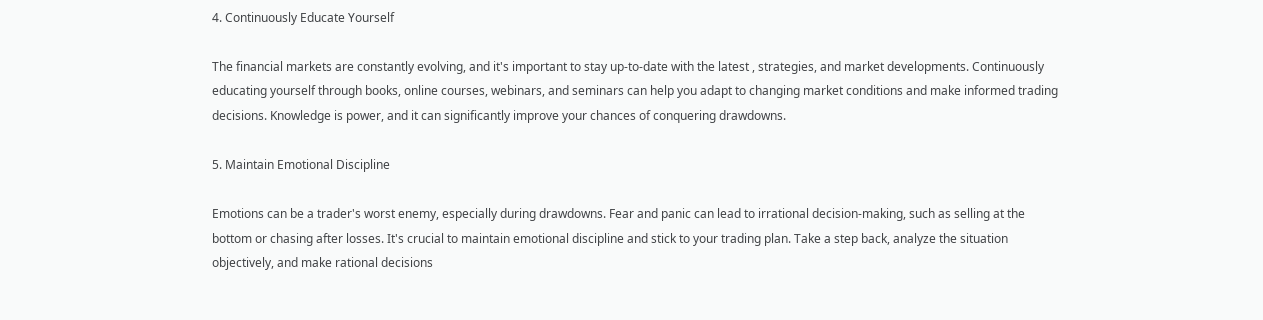4. Continuously Educate Yourself

The financial markets are constantly evolving, and it's important to stay up-to-date with the latest , strategies, and market developments. Continuously educating yourself through books, online courses, webinars, and seminars can help you adapt to changing market conditions and make informed trading decisions. Knowledge is power, and it can significantly improve your chances of conquering drawdowns.

5. Maintain Emotional Discipline

Emotions can be a trader's worst enemy, especially during drawdowns. Fear and panic can lead to irrational decision-making, such as selling at the bottom or chasing after losses. It's crucial to maintain emotional discipline and stick to your trading plan. Take a step back, analyze the situation objectively, and make rational decisions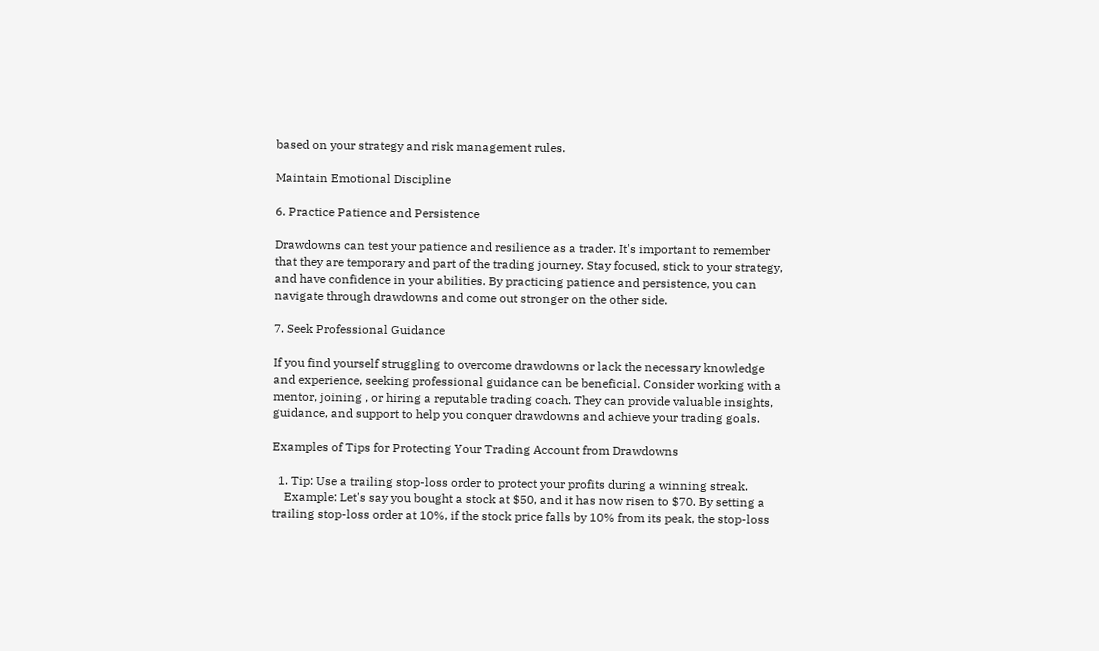based on your strategy and risk management rules.

Maintain Emotional Discipline

6. Practice Patience and Persistence

Drawdowns can test your patience and resilience as a trader. It's important to remember that they are temporary and part of the trading journey. Stay focused, stick to your strategy, and have confidence in your abilities. By practicing patience and persistence, you can navigate through drawdowns and come out stronger on the other side.

7. Seek Professional Guidance

If you find yourself struggling to overcome drawdowns or lack the necessary knowledge and experience, seeking professional guidance can be beneficial. Consider working with a mentor, joining , or hiring a reputable trading coach. They can provide valuable insights, guidance, and support to help you conquer drawdowns and achieve your trading goals.

Examples of Tips for Protecting Your Trading Account from Drawdowns

  1. Tip: Use a trailing stop-loss order to protect your profits during a winning streak.
    Example: Let's say you bought a stock at $50, and it has now risen to $70. By setting a trailing stop-loss order at 10%, if the stock price falls by 10% from its peak, the stop-loss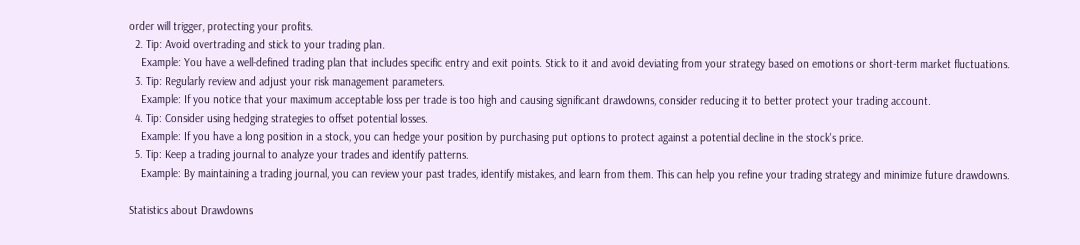order will trigger, protecting your profits.
  2. Tip: Avoid overtrading and stick to your trading plan.
    Example: You have a well-defined trading plan that includes specific entry and exit points. Stick to it and avoid deviating from your strategy based on emotions or short-term market fluctuations.
  3. Tip: Regularly review and adjust your risk management parameters.
    Example: If you notice that your maximum acceptable loss per trade is too high and causing significant drawdowns, consider reducing it to better protect your trading account.
  4. Tip: Consider using hedging strategies to offset potential losses.
    Example: If you have a long position in a stock, you can hedge your position by purchasing put options to protect against a potential decline in the stock's price.
  5. Tip: Keep a trading journal to analyze your trades and identify patterns.
    Example: By maintaining a trading journal, you can review your past trades, identify mistakes, and learn from them. This can help you refine your trading strategy and minimize future drawdowns.

Statistics about Drawdowns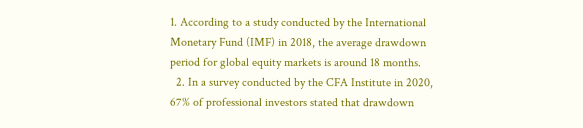1. According to a study conducted by the International Monetary Fund (IMF) in 2018, the average drawdown period for global equity markets is around 18 months.
  2. In a survey conducted by the CFA Institute in 2020, 67% of professional investors stated that drawdown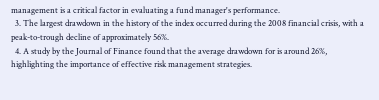management is a critical factor in evaluating a fund manager's performance.
  3. The largest drawdown in the history of the index occurred during the 2008 financial crisis, with a peak-to-trough decline of approximately 56%.
  4. A study by the Journal of Finance found that the average drawdown for is around 26%, highlighting the importance of effective risk management strategies.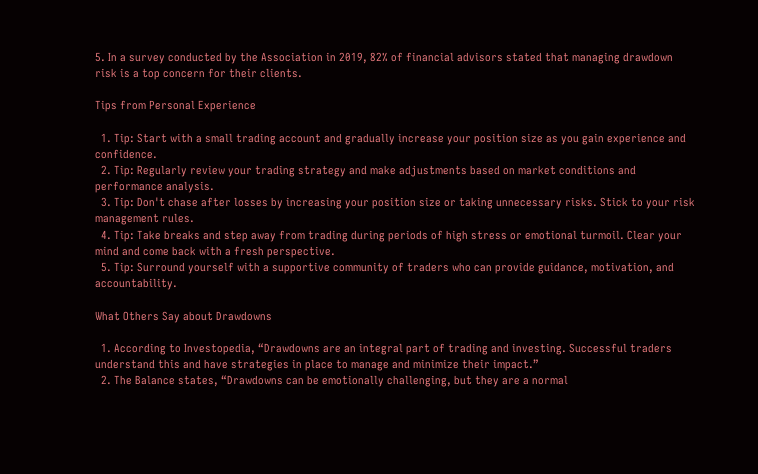5. In a survey conducted by the Association in 2019, 82% of financial advisors stated that managing drawdown risk is a top concern for their clients.

Tips from Personal Experience

  1. Tip: Start with a small trading account and gradually increase your position size as you gain experience and confidence.
  2. Tip: Regularly review your trading strategy and make adjustments based on market conditions and performance analysis.
  3. Tip: Don't chase after losses by increasing your position size or taking unnecessary risks. Stick to your risk management rules.
  4. Tip: Take breaks and step away from trading during periods of high stress or emotional turmoil. Clear your mind and come back with a fresh perspective.
  5. Tip: Surround yourself with a supportive community of traders who can provide guidance, motivation, and accountability.

What Others Say about Drawdowns

  1. According to Investopedia, “Drawdowns are an integral part of trading and investing. Successful traders understand this and have strategies in place to manage and minimize their impact.”
  2. The Balance states, “Drawdowns can be emotionally challenging, but they are a normal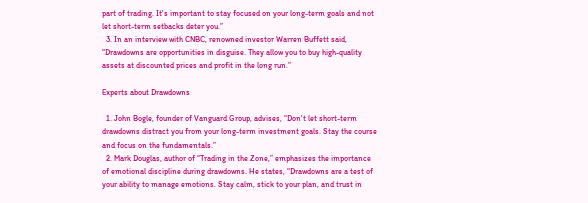part of trading. It's important to stay focused on your long-term goals and not let short-term setbacks deter you.”
  3. In an interview with CNBC, renowned investor Warren Buffett said, “Drawdowns are opportunities in disguise. They allow you to buy high-quality assets at discounted prices and profit in the long run.”

Experts about Drawdowns

  1. John Bogle, founder of Vanguard Group, advises, “Don't let short-term drawdowns distract you from your long-term investment goals. Stay the course and focus on the fundamentals.”
  2. Mark Douglas, author of “Trading in the Zone,” emphasizes the importance of emotional discipline during drawdowns. He states, “Drawdowns are a test of your ability to manage emotions. Stay calm, stick to your plan, and trust in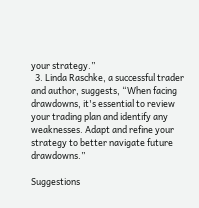your strategy.”
  3. Linda Raschke, a successful trader and author, suggests, “When facing drawdowns, it's essential to review your trading plan and identify any weaknesses. Adapt and refine your strategy to better navigate future drawdowns.”

Suggestions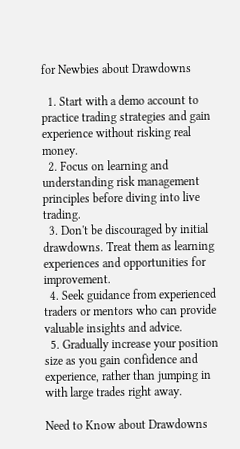for Newbies about Drawdowns

  1. Start with a demo account to practice trading strategies and gain experience without risking real money.
  2. Focus on learning and understanding risk management principles before diving into live trading.
  3. Don't be discouraged by initial drawdowns. Treat them as learning experiences and opportunities for improvement.
  4. Seek guidance from experienced traders or mentors who can provide valuable insights and advice.
  5. Gradually increase your position size as you gain confidence and experience, rather than jumping in with large trades right away.

Need to Know about Drawdowns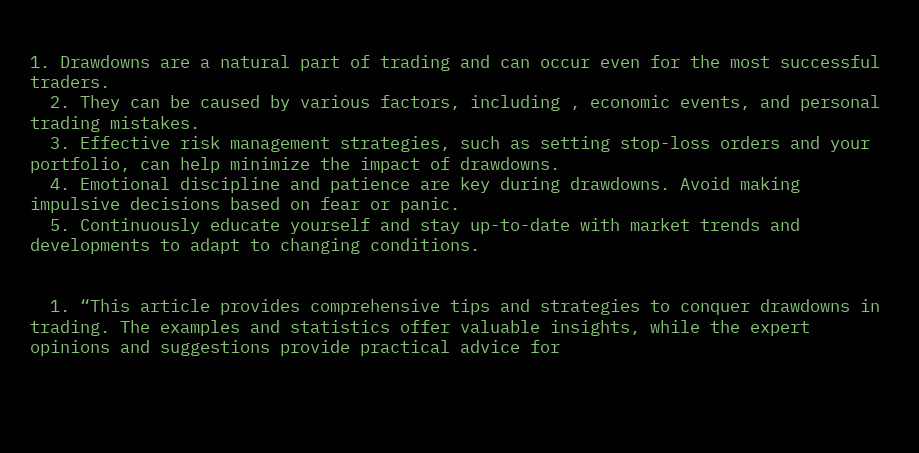1. Drawdowns are a natural part of trading and can occur even for the most successful traders.
  2. They can be caused by various factors, including , economic events, and personal trading mistakes.
  3. Effective risk management strategies, such as setting stop-loss orders and your portfolio, can help minimize the impact of drawdowns.
  4. Emotional discipline and patience are key during drawdowns. Avoid making impulsive decisions based on fear or panic.
  5. Continuously educate yourself and stay up-to-date with market trends and developments to adapt to changing conditions.


  1. “This article provides comprehensive tips and strategies to conquer drawdowns in trading. The examples and statistics offer valuable insights, while the expert opinions and suggestions provide practical advice for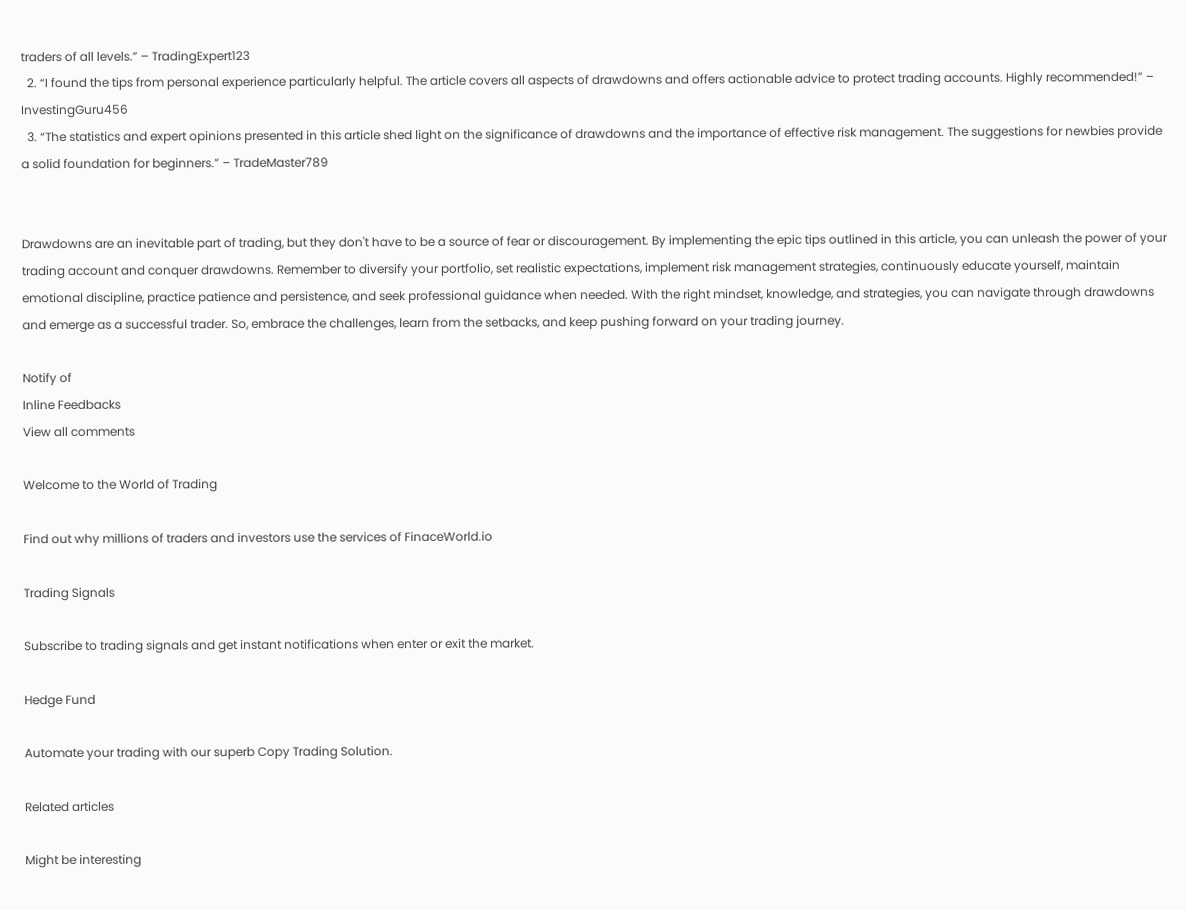traders of all levels.” – TradingExpert123
  2. “I found the tips from personal experience particularly helpful. The article covers all aspects of drawdowns and offers actionable advice to protect trading accounts. Highly recommended!” – InvestingGuru456
  3. “The statistics and expert opinions presented in this article shed light on the significance of drawdowns and the importance of effective risk management. The suggestions for newbies provide a solid foundation for beginners.” – TradeMaster789


Drawdowns are an inevitable part of trading, but they don't have to be a source of fear or discouragement. By implementing the epic tips outlined in this article, you can unleash the power of your trading account and conquer drawdowns. Remember to diversify your portfolio, set realistic expectations, implement risk management strategies, continuously educate yourself, maintain emotional discipline, practice patience and persistence, and seek professional guidance when needed. With the right mindset, knowledge, and strategies, you can navigate through drawdowns and emerge as a successful trader. So, embrace the challenges, learn from the setbacks, and keep pushing forward on your trading journey.

Notify of
Inline Feedbacks
View all comments

Welcome to the World of Trading

Find out why millions of traders and investors use the services of FinaceWorld.io

Trading Signals

Subscribe to trading signals and get instant notifications when enter or exit the market.

Hedge Fund

Automate your trading with our superb Copy Trading Solution.

Related articles

Might be interesting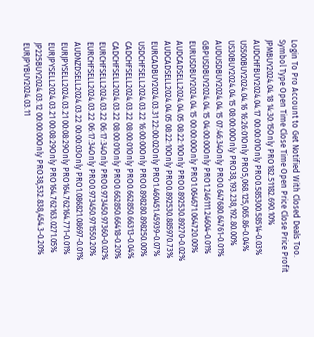Login To Pro Account to Get Notified With Closed Deals Too.
Symbol Type Open Time Close Time Open Price Close Price Profit
JPMBUY2024.04.18 14:30:15Only PRO182.51182.690.10%
AUDCHFBUY2024.04.17 00:00:01Only PRO0.585300.58514-0.03%
US500BUY2024.04.16 16:26:01Only PRO5,068.125,065.86-0.04%
US30BUY2024.04.15 08:00:00Only PRO38,193.238,192.80.00%
AUDUSDBUY2024.04.15 07:46:34Only PRO0.647680.64761-0.01%
GBPUSDBUY2024.04.15 04:00:00Only PRO1.246111.24604-0.01%
EURUSDBUY2024.04.15 00:00:00Only PRO1.064671.064720.00%
AUDCADSELL2024.04.05 08:22:10Only PRO0.892530.89270-0.02%
AUDCADSELL2024.04.05 08:22:10Only PRO0.892530.885970.73%
EURCADBUY2024.03.31 22:00:02Only PRO1.460451.45939-0.07%
USDCHFSELL2024.03.22 16:00:00Only PRO0.898280.898250.00%
CADCHFSELL2024.03.22 08:00:01Only PRO0.662850.66313-0.04%
CADCHFSELL2024.03.22 08:00:01Only PRO0.662850.66418-0.20%
EURCHFSELL2024.03.22 06:17:34Only PRO0.973450.97360-0.02%
EURCHFSELL2024.03.22 06:17:34Only PRO0.973450.971550.20%
AUDNZDSELL2024.03.22 00:00:03Only PRO1.086821.08697-0.01%
EURJPYSELL2024.03.21 00:08:29Only PRO164.762164.771-0.01%
EURJPYSELL2024.03.21 00:08:29Only PRO164.762163.0271.05%
JP225BUY2024.03.12 00:00:00Only PRO38,532.838,454.3-0.20%
EURJPYBUY2024.03.11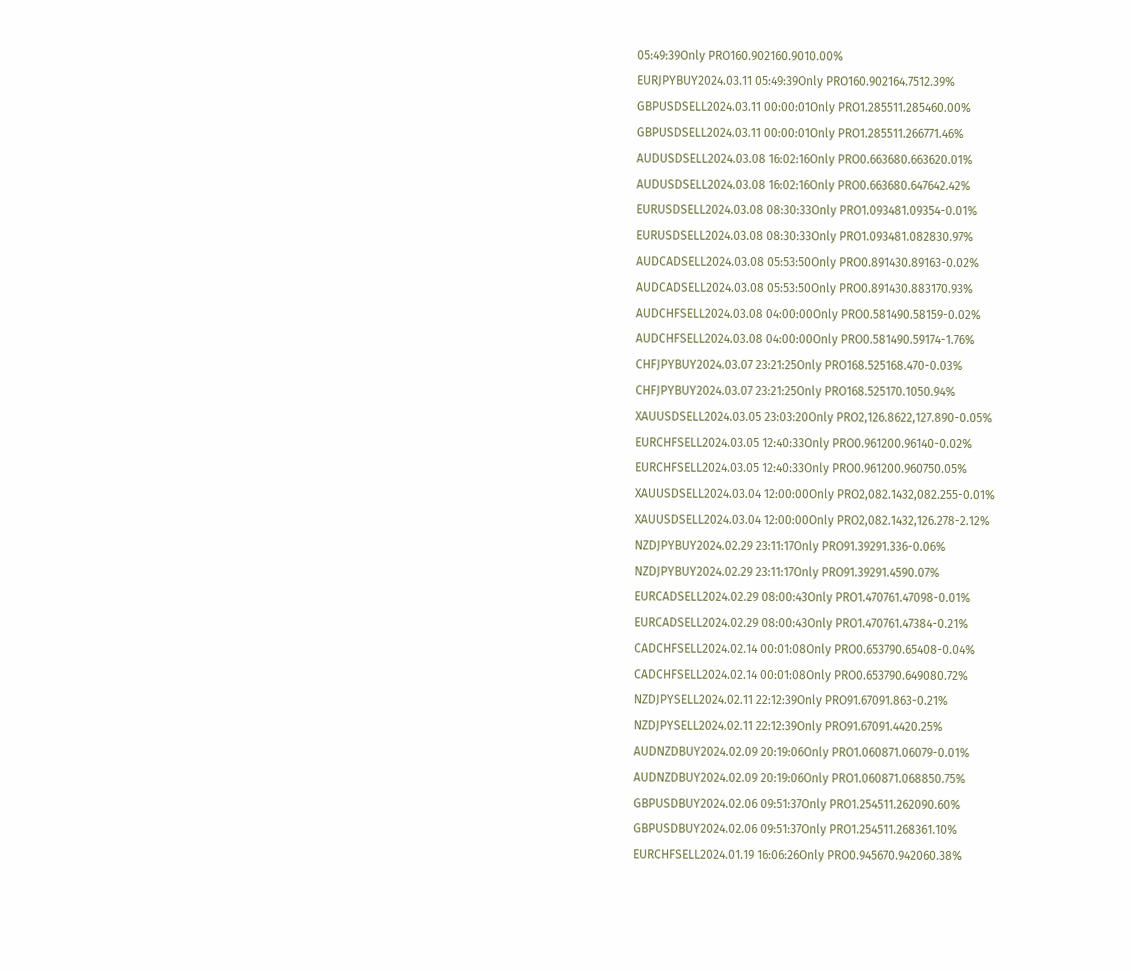05:49:39Only PRO160.902160.9010.00%
EURJPYBUY2024.03.11 05:49:39Only PRO160.902164.7512.39%
GBPUSDSELL2024.03.11 00:00:01Only PRO1.285511.285460.00%
GBPUSDSELL2024.03.11 00:00:01Only PRO1.285511.266771.46%
AUDUSDSELL2024.03.08 16:02:16Only PRO0.663680.663620.01%
AUDUSDSELL2024.03.08 16:02:16Only PRO0.663680.647642.42%
EURUSDSELL2024.03.08 08:30:33Only PRO1.093481.09354-0.01%
EURUSDSELL2024.03.08 08:30:33Only PRO1.093481.082830.97%
AUDCADSELL2024.03.08 05:53:50Only PRO0.891430.89163-0.02%
AUDCADSELL2024.03.08 05:53:50Only PRO0.891430.883170.93%
AUDCHFSELL2024.03.08 04:00:00Only PRO0.581490.58159-0.02%
AUDCHFSELL2024.03.08 04:00:00Only PRO0.581490.59174-1.76%
CHFJPYBUY2024.03.07 23:21:25Only PRO168.525168.470-0.03%
CHFJPYBUY2024.03.07 23:21:25Only PRO168.525170.1050.94%
XAUUSDSELL2024.03.05 23:03:20Only PRO2,126.8622,127.890-0.05%
EURCHFSELL2024.03.05 12:40:33Only PRO0.961200.96140-0.02%
EURCHFSELL2024.03.05 12:40:33Only PRO0.961200.960750.05%
XAUUSDSELL2024.03.04 12:00:00Only PRO2,082.1432,082.255-0.01%
XAUUSDSELL2024.03.04 12:00:00Only PRO2,082.1432,126.278-2.12%
NZDJPYBUY2024.02.29 23:11:17Only PRO91.39291.336-0.06%
NZDJPYBUY2024.02.29 23:11:17Only PRO91.39291.4590.07%
EURCADSELL2024.02.29 08:00:43Only PRO1.470761.47098-0.01%
EURCADSELL2024.02.29 08:00:43Only PRO1.470761.47384-0.21%
CADCHFSELL2024.02.14 00:01:08Only PRO0.653790.65408-0.04%
CADCHFSELL2024.02.14 00:01:08Only PRO0.653790.649080.72%
NZDJPYSELL2024.02.11 22:12:39Only PRO91.67091.863-0.21%
NZDJPYSELL2024.02.11 22:12:39Only PRO91.67091.4420.25%
AUDNZDBUY2024.02.09 20:19:06Only PRO1.060871.06079-0.01%
AUDNZDBUY2024.02.09 20:19:06Only PRO1.060871.068850.75%
GBPUSDBUY2024.02.06 09:51:37Only PRO1.254511.262090.60%
GBPUSDBUY2024.02.06 09:51:37Only PRO1.254511.268361.10%
EURCHFSELL2024.01.19 16:06:26Only PRO0.945670.942060.38%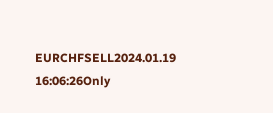EURCHFSELL2024.01.19 16:06:26Only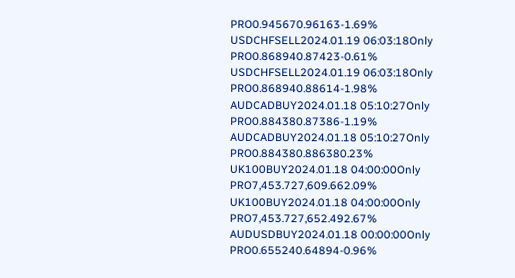PRO0.945670.96163-1.69%
USDCHFSELL2024.01.19 06:03:18Only PRO0.868940.87423-0.61%
USDCHFSELL2024.01.19 06:03:18Only PRO0.868940.88614-1.98%
AUDCADBUY2024.01.18 05:10:27Only PRO0.884380.87386-1.19%
AUDCADBUY2024.01.18 05:10:27Only PRO0.884380.886380.23%
UK100BUY2024.01.18 04:00:00Only PRO7,453.727,609.662.09%
UK100BUY2024.01.18 04:00:00Only PRO7,453.727,652.492.67%
AUDUSDBUY2024.01.18 00:00:00Only PRO0.655240.64894-0.96%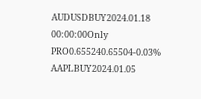AUDUSDBUY2024.01.18 00:00:00Only PRO0.655240.65504-0.03%
AAPLBUY2024.01.05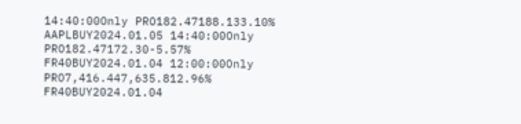14:40:00Only PRO182.47188.133.10%
AAPLBUY2024.01.05 14:40:00Only PRO182.47172.30-5.57%
FR40BUY2024.01.04 12:00:00Only PRO7,416.447,635.812.96%
FR40BUY2024.01.04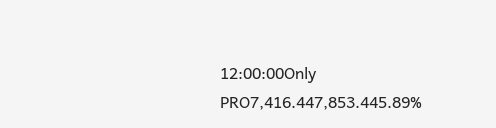12:00:00Only PRO7,416.447,853.445.89%